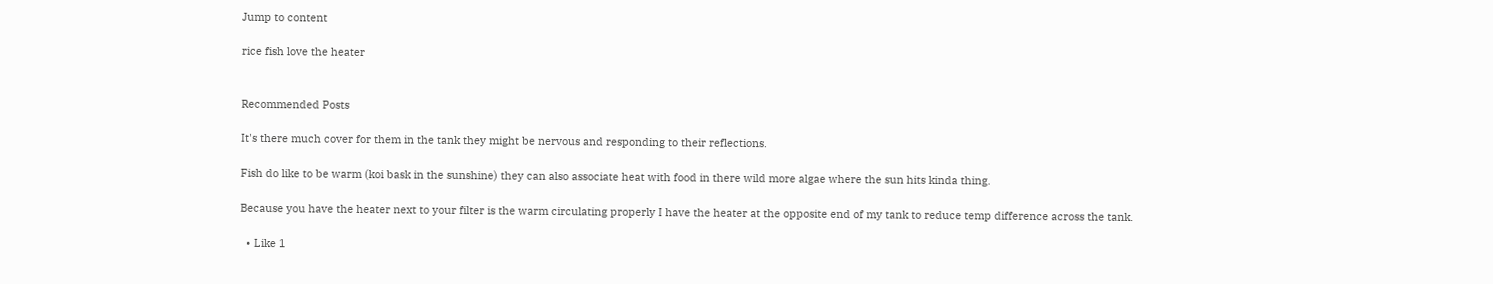Jump to content

rice fish love the heater


Recommended Posts

It's there much cover for them in the tank they might be nervous and responding to their reflections.

Fish do like to be warm (koi bask in the sunshine) they can also associate heat with food in there wild more algae where the sun hits kinda thing.

Because you have the heater next to your filter is the warm circulating properly I have the heater at the opposite end of my tank to reduce temp difference across the tank.

  • Like 1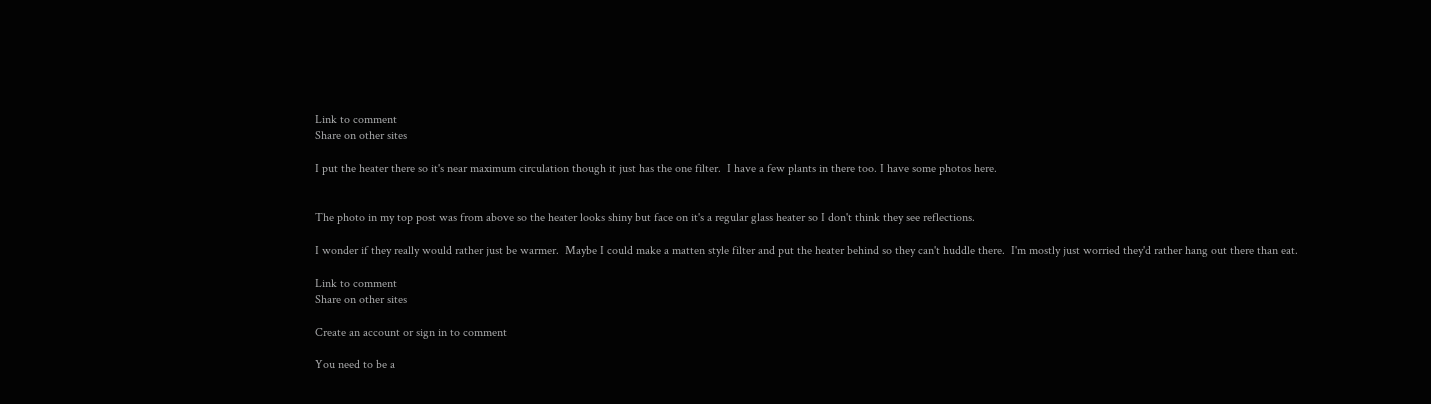Link to comment
Share on other sites

I put the heater there so it's near maximum circulation though it just has the one filter.  I have a few plants in there too. I have some photos here.


The photo in my top post was from above so the heater looks shiny but face on it's a regular glass heater so I don't think they see reflections.

I wonder if they really would rather just be warmer.  Maybe I could make a matten style filter and put the heater behind so they can't huddle there.  I'm mostly just worried they'd rather hang out there than eat.

Link to comment
Share on other sites

Create an account or sign in to comment

You need to be a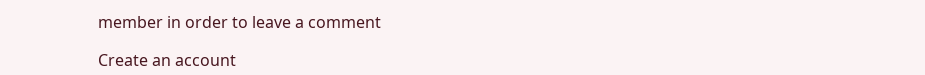member in order to leave a comment

Create an account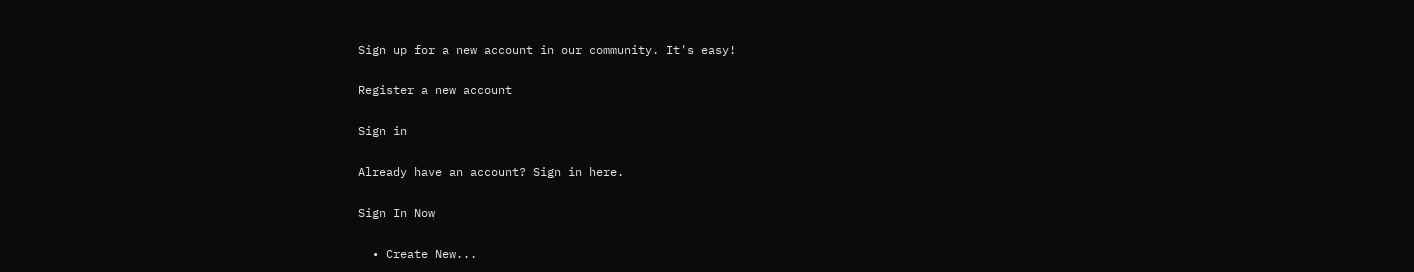Sign up for a new account in our community. It's easy!

Register a new account

Sign in

Already have an account? Sign in here.

Sign In Now

  • Create New...